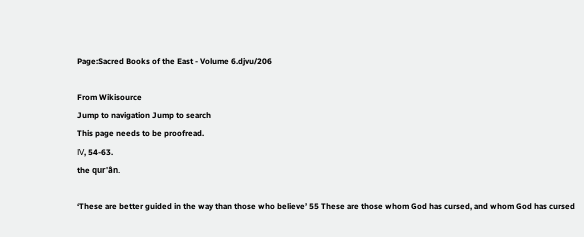Page:Sacred Books of the East - Volume 6.djvu/206

From Wikisource
Jump to navigation Jump to search
This page needs to be proofread.
Ⅳ, 54-63.
the qur'ân.

‘These are better guided in the way than those who believe’ 55 These are those whom God has cursed, and whom God has cursed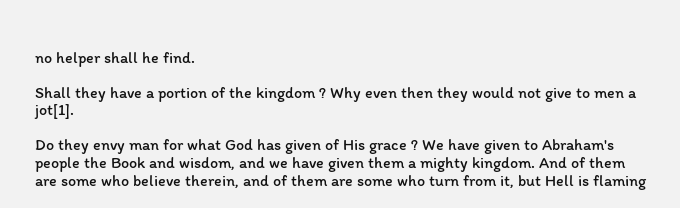no helper shall he find.

Shall they have a portion of the kingdom ? Why even then they would not give to men a jot[1].

Do they envy man for what God has given of His grace ? We have given to Abraham's people the Book and wisdom, and we have given them a mighty kingdom. And of them are some who believe therein, and of them are some who turn from it, but Hell is flaming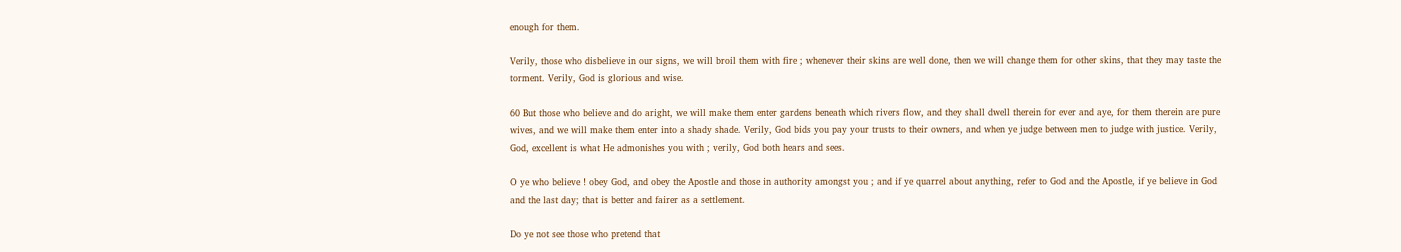enough for them.

Verily, those who disbelieve in our signs, we will broil them with fire ; whenever their skins are well done, then we will change them for other skins, that they may taste the torment. Verily, God is glorious and wise.

60 But those who believe and do aright, we will make them enter gardens beneath which rivers flow, and they shall dwell therein for ever and aye, for them therein are pure wives, and we will make them enter into a shady shade. Verily, God bids you pay your trusts to their owners, and when ye judge between men to judge with justice. Verily, God, excellent is what He admonishes you with ; verily, God both hears and sees.

O ye who believe ! obey God, and obey the Apostle and those in authority amongst you ; and if ye quarrel about anything, refer to God and the Apostle, if ye believe in God and the last day; that is better and fairer as a settlement.

Do ye not see those who pretend that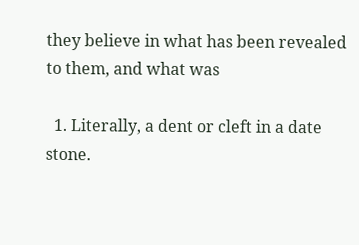they believe in what has been revealed to them, and what was

  1. Literally, a dent or cleft in a date stone.